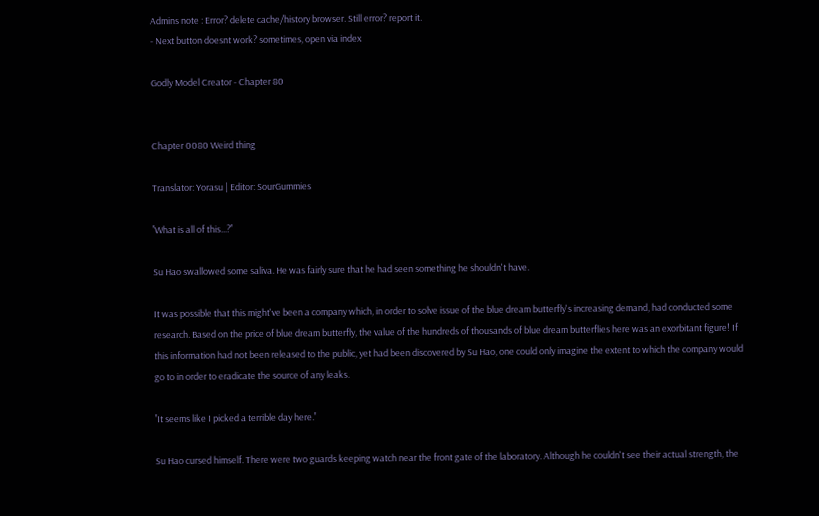Admins note : Error? delete cache/history browser. Still error? report it.
- Next button doesnt work? sometimes, open via index

Godly Model Creator - Chapter 80


Chapter 0080 Weird thing

Translator: Yorasu | Editor: SourGummies

’’What is all of this...?’’

Su Hao swallowed some saliva. He was fairly sure that he had seen something he shouldn't have.

It was possible that this might've been a company which, in order to solve issue of the blue dream butterfly's increasing demand, had conducted some research. Based on the price of blue dream butterfly, the value of the hundreds of thousands of blue dream butterflies here was an exorbitant figure! If this information had not been released to the public, yet had been discovered by Su Hao, one could only imagine the extent to which the company would go to in order to eradicate the source of any leaks.

’’It seems like I picked a terrible day here.’’

Su Hao cursed himself. There were two guards keeping watch near the front gate of the laboratory. Although he couldn't see their actual strength, the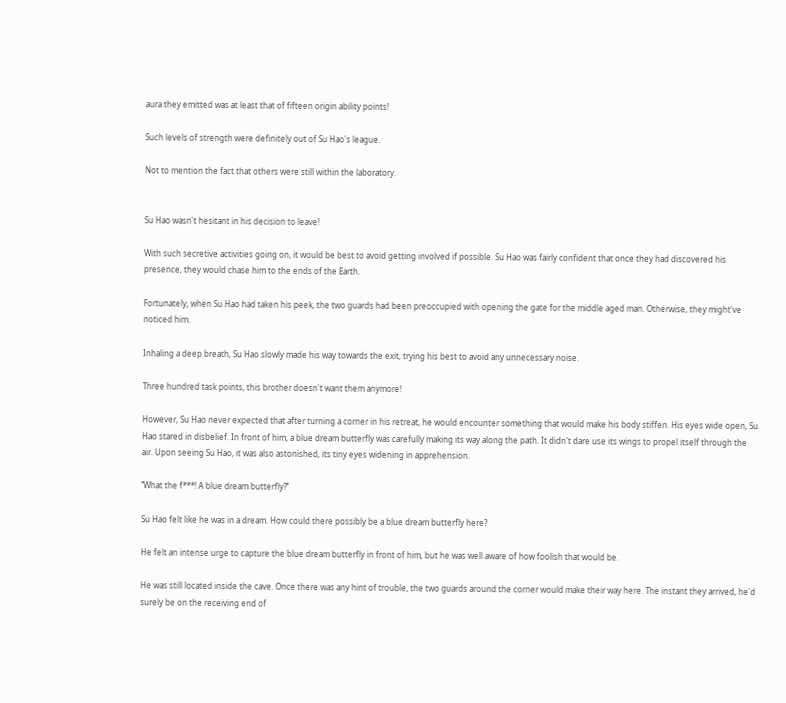aura they emitted was at least that of fifteen origin ability points!

Such levels of strength were definitely out of Su Hao's league.

Not to mention the fact that others were still within the laboratory.


Su Hao wasn't hesitant in his decision to leave!

With such secretive activities going on, it would be best to avoid getting involved if possible. Su Hao was fairly confident that once they had discovered his presence, they would chase him to the ends of the Earth.

Fortunately, when Su Hao had taken his peek, the two guards had been preoccupied with opening the gate for the middle aged man. Otherwise, they might've noticed him.

Inhaling a deep breath, Su Hao slowly made his way towards the exit, trying his best to avoid any unnecessary noise.

Three hundred task points, this brother doesn't want them anymore!

However, Su Hao never expected that after turning a corner in his retreat, he would encounter something that would make his body stiffen. His eyes wide open, Su Hao stared in disbelief. In front of him, a blue dream butterfly was carefully making its way along the path. It didn't dare use its wings to propel itself through the air. Upon seeing Su Hao, it was also astonished, its tiny eyes widening in apprehension.

’’What the f***! A blue dream butterfly?’’

Su Hao felt like he was in a dream. How could there possibly be a blue dream butterfly here?

He felt an intense urge to capture the blue dream butterfly in front of him, but he was well aware of how foolish that would be.

He was still located inside the cave. Once there was any hint of trouble, the two guards around the corner would make their way here. The instant they arrived, he'd surely be on the receiving end of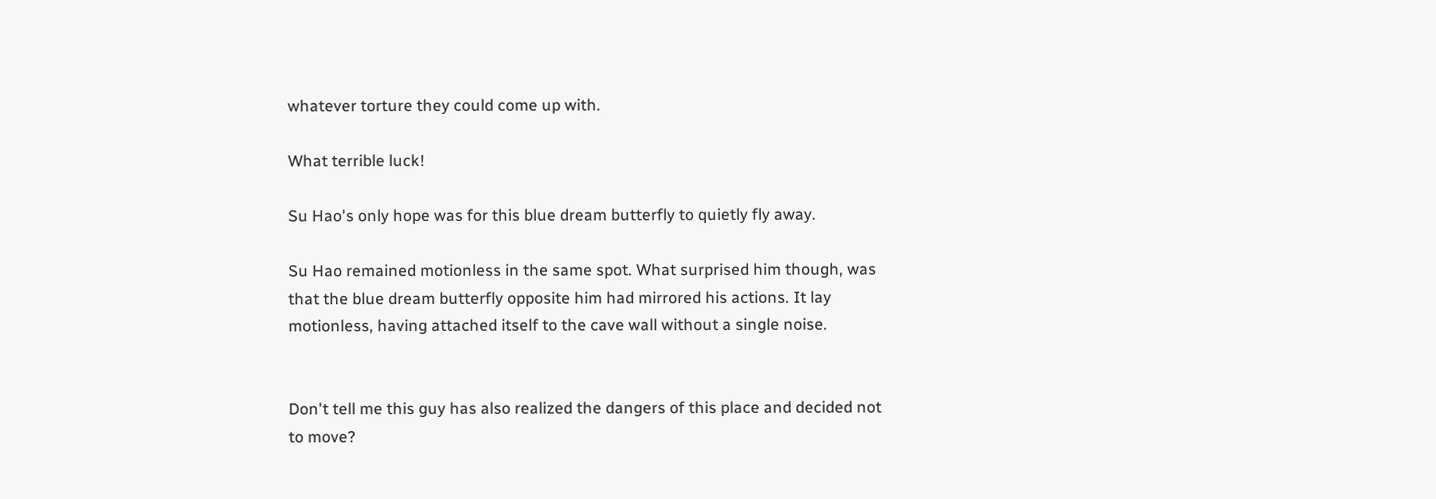whatever torture they could come up with.

What terrible luck!

Su Hao's only hope was for this blue dream butterfly to quietly fly away.

Su Hao remained motionless in the same spot. What surprised him though, was that the blue dream butterfly opposite him had mirrored his actions. It lay motionless, having attached itself to the cave wall without a single noise.


Don't tell me this guy has also realized the dangers of this place and decided not to move?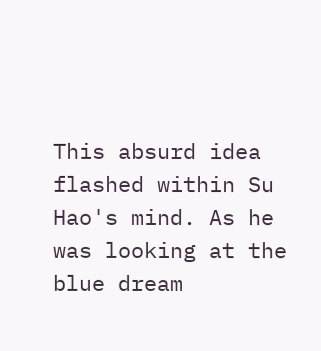This absurd idea flashed within Su Hao's mind. As he was looking at the blue dream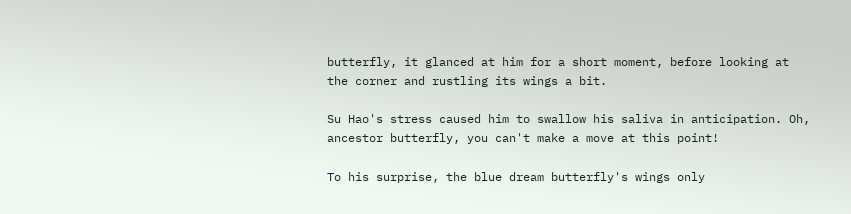butterfly, it glanced at him for a short moment, before looking at the corner and rustling its wings a bit.

Su Hao's stress caused him to swallow his saliva in anticipation. Oh, ancestor butterfly, you can't make a move at this point!

To his surprise, the blue dream butterfly's wings only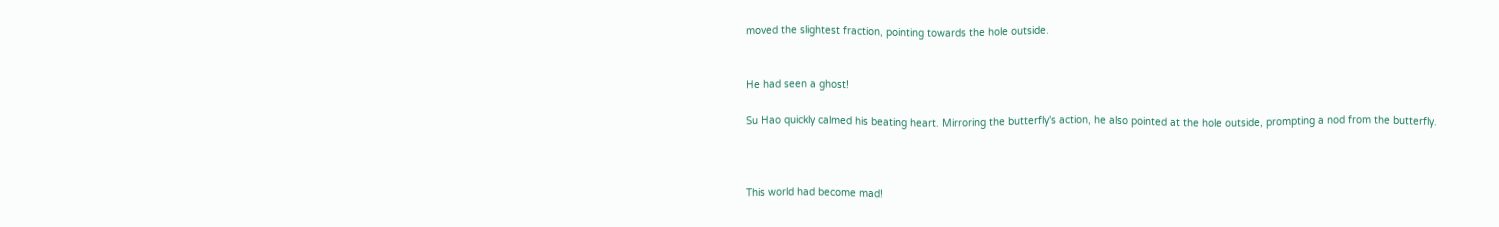moved the slightest fraction, pointing towards the hole outside.


He had seen a ghost!

Su Hao quickly calmed his beating heart. Mirroring the butterfly's action, he also pointed at the hole outside, prompting a nod from the butterfly.



This world had become mad!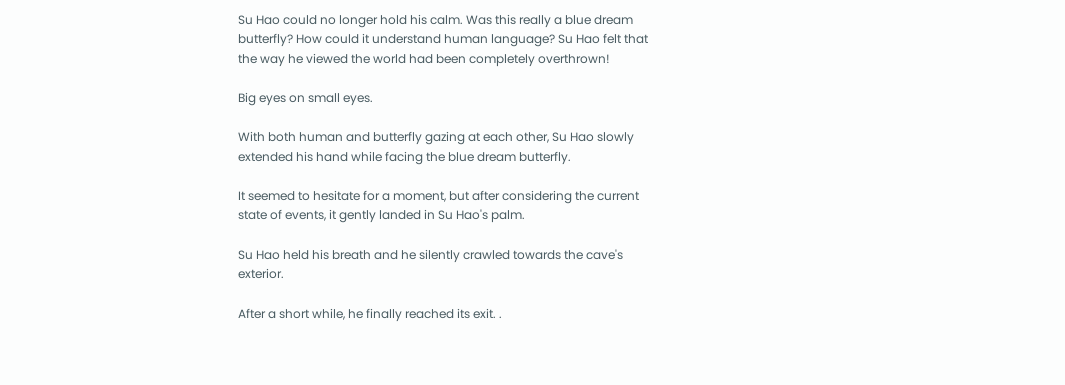Su Hao could no longer hold his calm. Was this really a blue dream butterfly? How could it understand human language? Su Hao felt that the way he viewed the world had been completely overthrown!

Big eyes on small eyes.

With both human and butterfly gazing at each other, Su Hao slowly extended his hand while facing the blue dream butterfly.

It seemed to hesitate for a moment, but after considering the current state of events, it gently landed in Su Hao's palm.

Su Hao held his breath and he silently crawled towards the cave's exterior.

After a short while, he finally reached its exit. .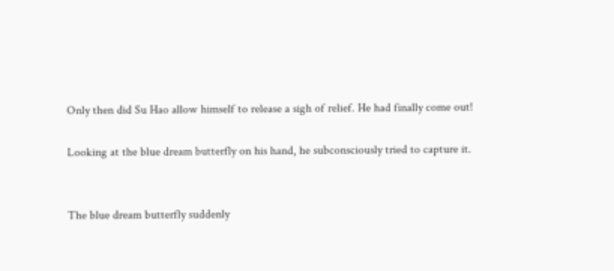Only then did Su Hao allow himself to release a sigh of relief. He had finally come out!

Looking at the blue dream butterfly on his hand, he subconsciously tried to capture it.


The blue dream butterfly suddenly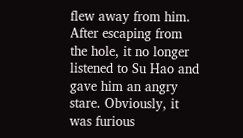flew away from him. After escaping from the hole, it no longer listened to Su Hao and gave him an angry stare. Obviously, it was furious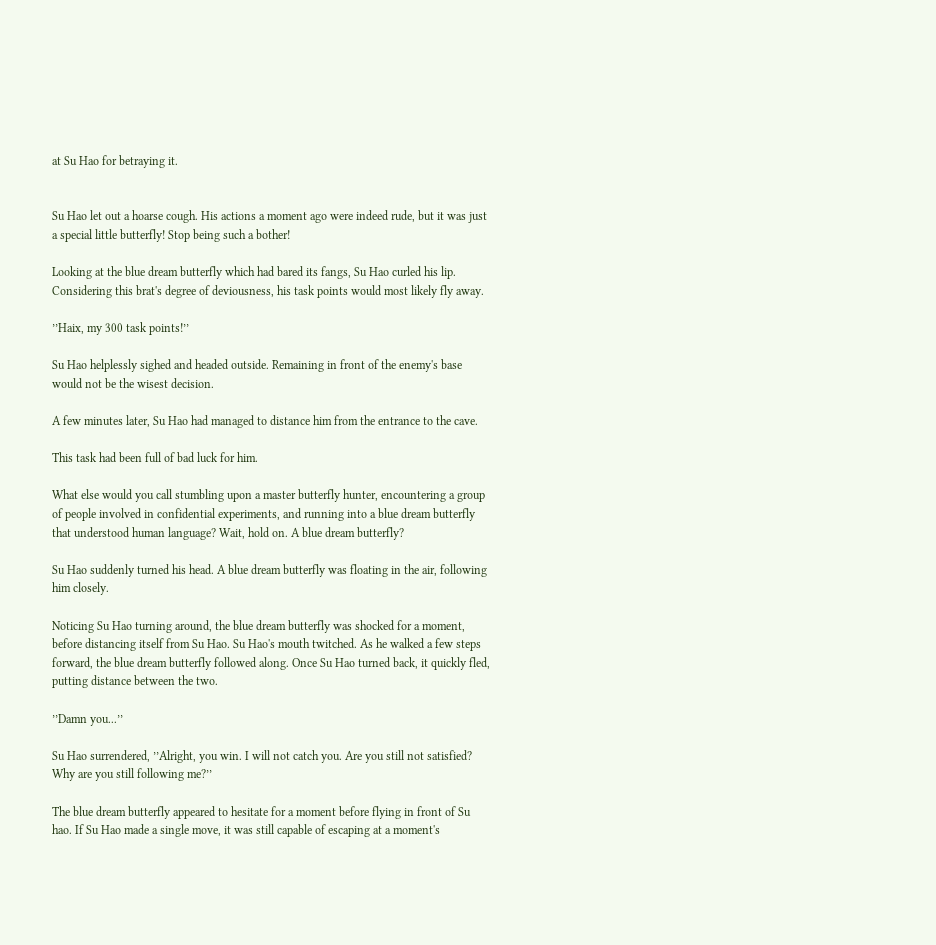at Su Hao for betraying it.


Su Hao let out a hoarse cough. His actions a moment ago were indeed rude, but it was just a special little butterfly! Stop being such a bother!

Looking at the blue dream butterfly which had bared its fangs, Su Hao curled his lip. Considering this brat's degree of deviousness, his task points would most likely fly away.

’’Haix, my 300 task points!’’

Su Hao helplessly sighed and headed outside. Remaining in front of the enemy's base would not be the wisest decision.

A few minutes later, Su Hao had managed to distance him from the entrance to the cave.

This task had been full of bad luck for him.

What else would you call stumbling upon a master butterfly hunter, encountering a group of people involved in confidential experiments, and running into a blue dream butterfly that understood human language? Wait, hold on. A blue dream butterfly?

Su Hao suddenly turned his head. A blue dream butterfly was floating in the air, following him closely.

Noticing Su Hao turning around, the blue dream butterfly was shocked for a moment, before distancing itself from Su Hao. Su Hao's mouth twitched. As he walked a few steps forward, the blue dream butterfly followed along. Once Su Hao turned back, it quickly fled, putting distance between the two.

’’Damn you...’’

Su Hao surrendered, ’’Alright, you win. I will not catch you. Are you still not satisfied? Why are you still following me?’’

The blue dream butterfly appeared to hesitate for a moment before flying in front of Su hao. If Su Hao made a single move, it was still capable of escaping at a moment's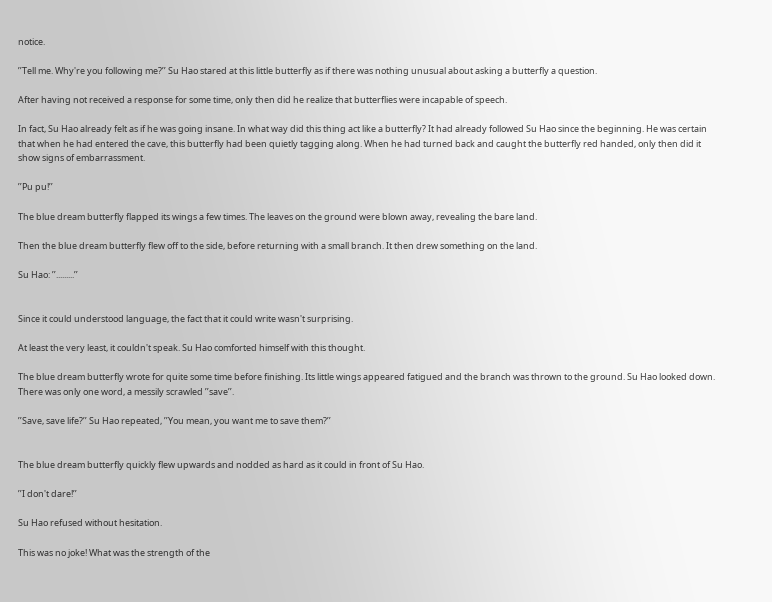notice.

’’Tell me. Why're you following me?’’ Su Hao stared at this little butterfly as if there was nothing unusual about asking a butterfly a question.

After having not received a response for some time, only then did he realize that butterflies were incapable of speech.

In fact, Su Hao already felt as if he was going insane. In what way did this thing act like a butterfly? It had already followed Su Hao since the beginning. He was certain that when he had entered the cave, this butterfly had been quietly tagging along. When he had turned back and caught the butterfly red handed, only then did it show signs of embarrassment.

’’Pu pu!’’

The blue dream butterfly flapped its wings a few times. The leaves on the ground were blown away, revealing the bare land.

Then the blue dream butterfly flew off to the side, before returning with a small branch. It then drew something on the land.

Su Hao: ’’.........’’


Since it could understood language, the fact that it could write wasn't surprising.

At least the very least, it couldn't speak. Su Hao comforted himself with this thought.

The blue dream butterfly wrote for quite some time before finishing. Its little wings appeared fatigued and the branch was thrown to the ground. Su Hao looked down. There was only one word, a messily scrawled ’’save’’.

’’Save, save life?’’ Su Hao repeated, ’’You mean, you want me to save them?’’


The blue dream butterfly quickly flew upwards and nodded as hard as it could in front of Su Hao.

’’I don't dare!’’

Su Hao refused without hesitation.

This was no joke! What was the strength of the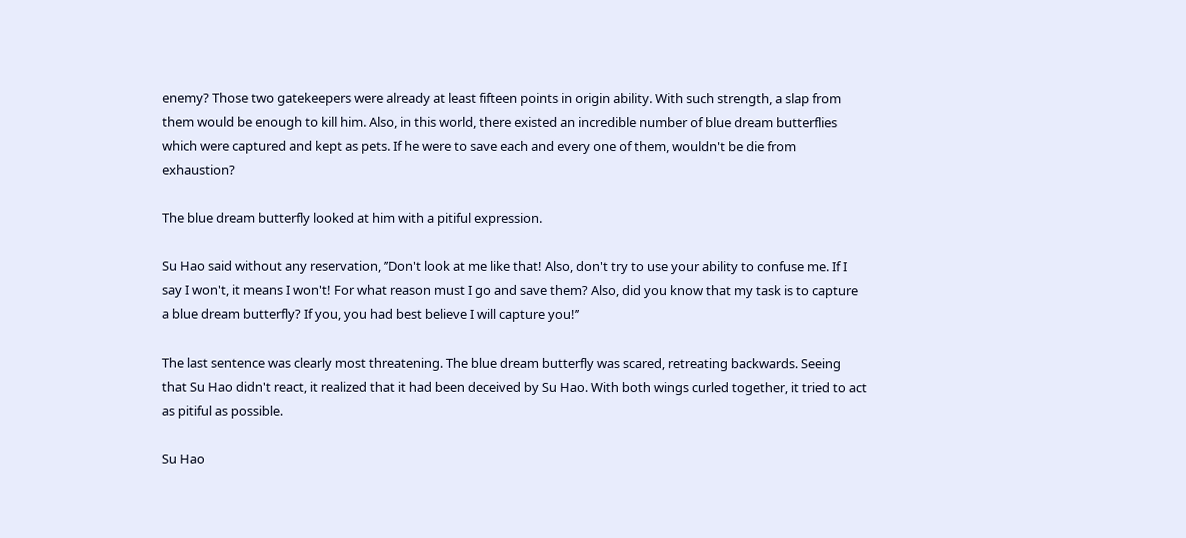enemy? Those two gatekeepers were already at least fifteen points in origin ability. With such strength, a slap from them would be enough to kill him. Also, in this world, there existed an incredible number of blue dream butterflies which were captured and kept as pets. If he were to save each and every one of them, wouldn't be die from exhaustion?

The blue dream butterfly looked at him with a pitiful expression.

Su Hao said without any reservation, ’’Don't look at me like that! Also, don't try to use your ability to confuse me. If I say I won't, it means I won't! For what reason must I go and save them? Also, did you know that my task is to capture a blue dream butterfly? If you, you had best believe I will capture you!’’

The last sentence was clearly most threatening. The blue dream butterfly was scared, retreating backwards. Seeing that Su Hao didn't react, it realized that it had been deceived by Su Hao. With both wings curled together, it tried to act as pitiful as possible.

Su Hao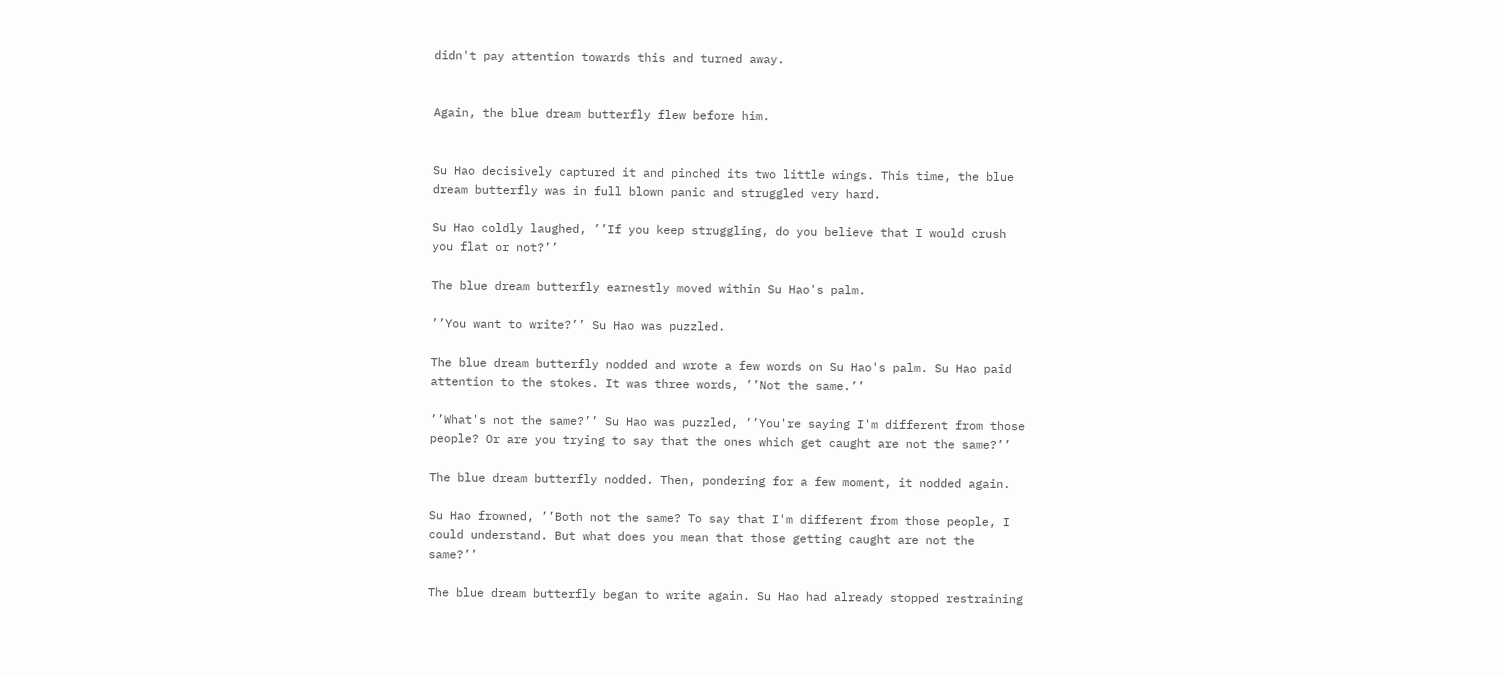didn't pay attention towards this and turned away.


Again, the blue dream butterfly flew before him.


Su Hao decisively captured it and pinched its two little wings. This time, the blue dream butterfly was in full blown panic and struggled very hard.

Su Hao coldly laughed, ’’If you keep struggling, do you believe that I would crush you flat or not?’’

The blue dream butterfly earnestly moved within Su Hao's palm.

’’You want to write?’’ Su Hao was puzzled.

The blue dream butterfly nodded and wrote a few words on Su Hao's palm. Su Hao paid attention to the stokes. It was three words, ’’Not the same.’’

’’What's not the same?’’ Su Hao was puzzled, ’’You're saying I'm different from those people? Or are you trying to say that the ones which get caught are not the same?’’

The blue dream butterfly nodded. Then, pondering for a few moment, it nodded again.

Su Hao frowned, ’’Both not the same? To say that I'm different from those people, I could understand. But what does you mean that those getting caught are not the same?’’

The blue dream butterfly began to write again. Su Hao had already stopped restraining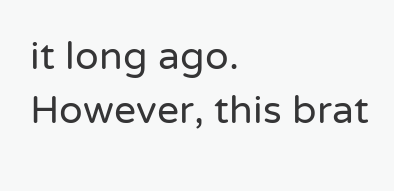it long ago. However, this brat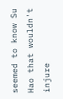seemed to know Su Hao that wouldn't injure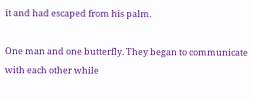it and had escaped from his palm.

One man and one butterfly. They began to communicate with each other while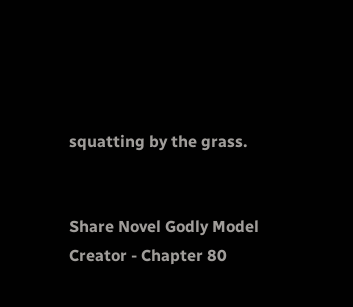squatting by the grass.


Share Novel Godly Model Creator - Chapter 80